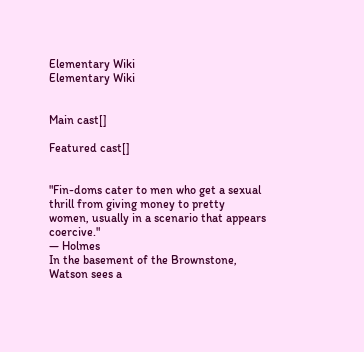Elementary Wiki
Elementary Wiki


Main cast[]

Featured cast[]


"Fin-doms cater to men who get a sexual thrill from giving money to pretty women, usually in a scenario that appears coercive."
— Holmes
In the basement of the Brownstone, Watson sees a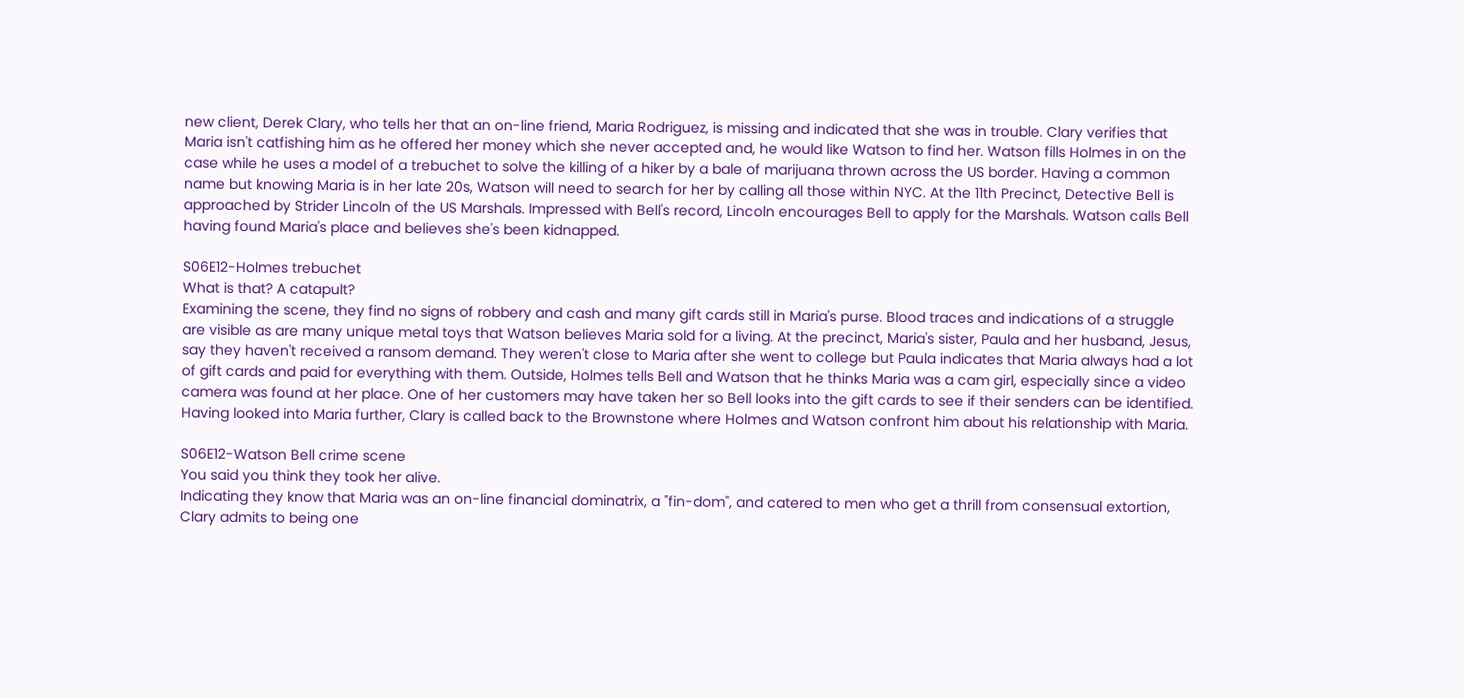new client, Derek Clary, who tells her that an on-line friend, Maria Rodriguez, is missing and indicated that she was in trouble. Clary verifies that Maria isn't catfishing him as he offered her money which she never accepted and, he would like Watson to find her. Watson fills Holmes in on the case while he uses a model of a trebuchet to solve the killing of a hiker by a bale of marijuana thrown across the US border. Having a common name but knowing Maria is in her late 20s, Watson will need to search for her by calling all those within NYC. At the 11th Precinct, Detective Bell is approached by Strider Lincoln of the US Marshals. Impressed with Bell's record, Lincoln encourages Bell to apply for the Marshals. Watson calls Bell having found Maria's place and believes she's been kidnapped.

S06E12-Holmes trebuchet
What is that? A catapult?
Examining the scene, they find no signs of robbery and cash and many gift cards still in Maria's purse. Blood traces and indications of a struggle are visible as are many unique metal toys that Watson believes Maria sold for a living. At the precinct, Maria's sister, Paula and her husband, Jesus, say they haven't received a ransom demand. They weren't close to Maria after she went to college but Paula indicates that Maria always had a lot of gift cards and paid for everything with them. Outside, Holmes tells Bell and Watson that he thinks Maria was a cam girl, especially since a video camera was found at her place. One of her customers may have taken her so Bell looks into the gift cards to see if their senders can be identified. Having looked into Maria further, Clary is called back to the Brownstone where Holmes and Watson confront him about his relationship with Maria.

S06E12-Watson Bell crime scene
You said you think they took her alive.
Indicating they know that Maria was an on-line financial dominatrix, a "fin-dom", and catered to men who get a thrill from consensual extortion, Clary admits to being one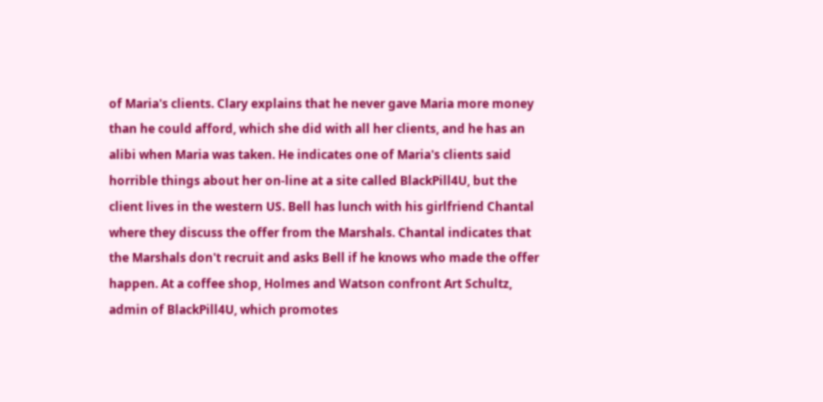of Maria's clients. Clary explains that he never gave Maria more money than he could afford, which she did with all her clients, and he has an alibi when Maria was taken. He indicates one of Maria's clients said horrible things about her on-line at a site called BlackPill4U, but the client lives in the western US. Bell has lunch with his girlfriend Chantal where they discuss the offer from the Marshals. Chantal indicates that the Marshals don't recruit and asks Bell if he knows who made the offer happen. At a coffee shop, Holmes and Watson confront Art Schultz, admin of BlackPill4U, which promotes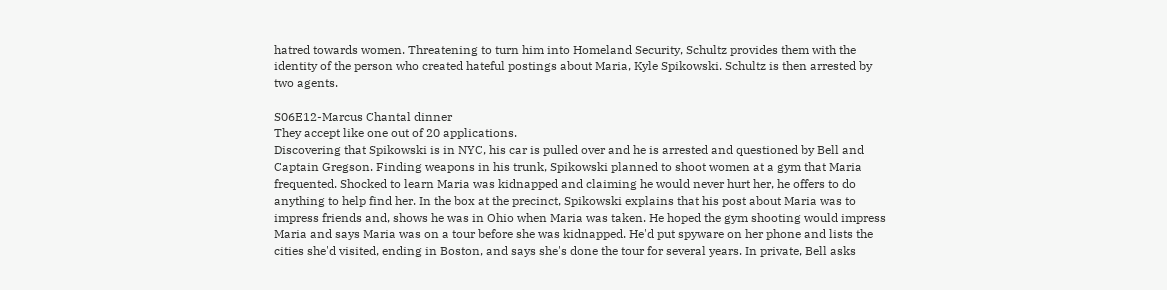hatred towards women. Threatening to turn him into Homeland Security, Schultz provides them with the identity of the person who created hateful postings about Maria, Kyle Spikowski. Schultz is then arrested by two agents.

S06E12-Marcus Chantal dinner
They accept like one out of 20 applications.
Discovering that Spikowski is in NYC, his car is pulled over and he is arrested and questioned by Bell and Captain Gregson. Finding weapons in his trunk, Spikowski planned to shoot women at a gym that Maria frequented. Shocked to learn Maria was kidnapped and claiming he would never hurt her, he offers to do anything to help find her. In the box at the precinct, Spikowski explains that his post about Maria was to impress friends and, shows he was in Ohio when Maria was taken. He hoped the gym shooting would impress Maria and says Maria was on a tour before she was kidnapped. He'd put spyware on her phone and lists the cities she'd visited, ending in Boston, and says she's done the tour for several years. In private, Bell asks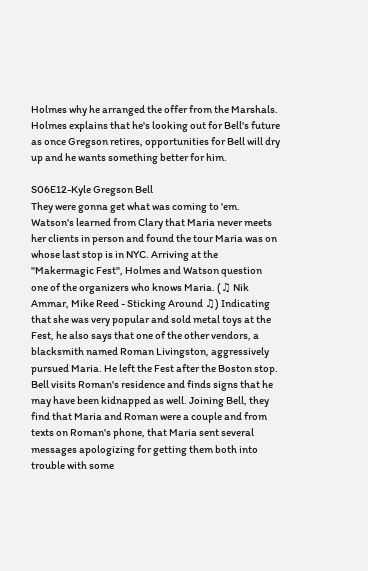Holmes why he arranged the offer from the Marshals. Holmes explains that he's looking out for Bell's future as once Gregson retires, opportunities for Bell will dry up and he wants something better for him.

S06E12-Kyle Gregson Bell
They were gonna get what was coming to 'em.
Watson's learned from Clary that Maria never meets her clients in person and found the tour Maria was on whose last stop is in NYC. Arriving at the "Makermagic Fest", Holmes and Watson question one of the organizers who knows Maria. (♫ Nik Ammar, Mike Reed - Sticking Around ♫) Indicating that she was very popular and sold metal toys at the Fest, he also says that one of the other vendors, a blacksmith named Roman Livingston, aggressively pursued Maria. He left the Fest after the Boston stop. Bell visits Roman's residence and finds signs that he may have been kidnapped as well. Joining Bell, they find that Maria and Roman were a couple and from texts on Roman's phone, that Maria sent several messages apologizing for getting them both into trouble with some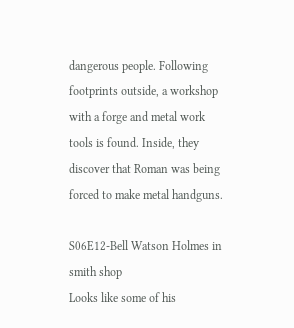dangerous people. Following footprints outside, a workshop with a forge and metal work tools is found. Inside, they discover that Roman was being forced to make metal handguns.

S06E12-Bell Watson Holmes in smith shop
Looks like some of his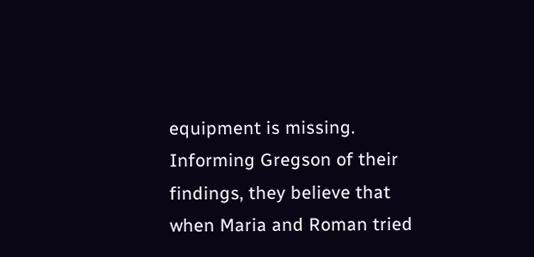equipment is missing.
Informing Gregson of their findings, they believe that when Maria and Roman tried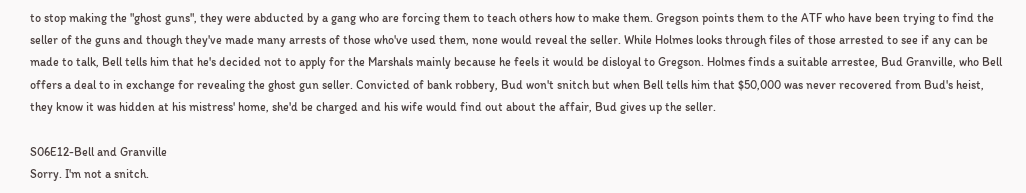to stop making the "ghost guns", they were abducted by a gang who are forcing them to teach others how to make them. Gregson points them to the ATF who have been trying to find the seller of the guns and though they've made many arrests of those who've used them, none would reveal the seller. While Holmes looks through files of those arrested to see if any can be made to talk, Bell tells him that he's decided not to apply for the Marshals mainly because he feels it would be disloyal to Gregson. Holmes finds a suitable arrestee, Bud Granville, who Bell offers a deal to in exchange for revealing the ghost gun seller. Convicted of bank robbery, Bud won't snitch but when Bell tells him that $50,000 was never recovered from Bud's heist, they know it was hidden at his mistress' home, she'd be charged and his wife would find out about the affair, Bud gives up the seller.

S06E12-Bell and Granville
Sorry. I'm not a snitch.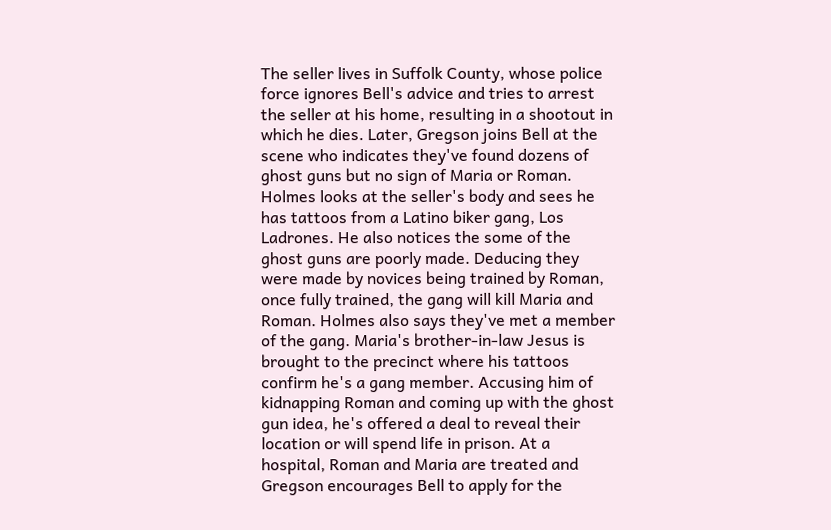The seller lives in Suffolk County, whose police force ignores Bell's advice and tries to arrest the seller at his home, resulting in a shootout in which he dies. Later, Gregson joins Bell at the scene who indicates they've found dozens of ghost guns but no sign of Maria or Roman. Holmes looks at the seller's body and sees he has tattoos from a Latino biker gang, Los Ladrones. He also notices the some of the ghost guns are poorly made. Deducing they were made by novices being trained by Roman, once fully trained, the gang will kill Maria and Roman. Holmes also says they've met a member of the gang. Maria's brother-in-law Jesus is brought to the precinct where his tattoos confirm he's a gang member. Accusing him of kidnapping Roman and coming up with the ghost gun idea, he's offered a deal to reveal their location or will spend life in prison. At a hospital, Roman and Maria are treated and Gregson encourages Bell to apply for the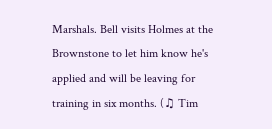Marshals. Bell visits Holmes at the Brownstone to let him know he's applied and will be leaving for training in six months. (♫ Tim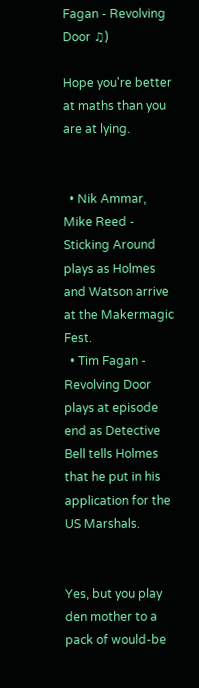Fagan - Revolving Door ♫)

Hope you're better at maths than you are at lying.


  • Nik Ammar, Mike Reed - Sticking Around plays as Holmes and Watson arrive at the Makermagic Fest.
  • Tim Fagan - Revolving Door plays at episode end as Detective Bell tells Holmes that he put in his application for the US Marshals.


Yes, but you play den mother to a pack of would-be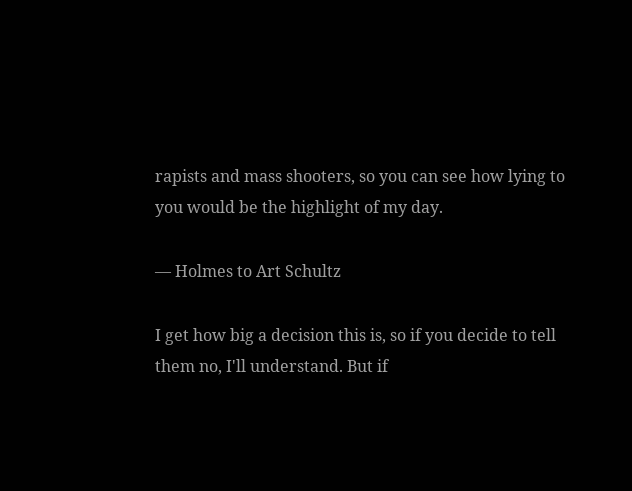rapists and mass shooters, so you can see how lying to you would be the highlight of my day.

— Holmes to Art Schultz

I get how big a decision this is, so if you decide to tell them no, I'll understand. But if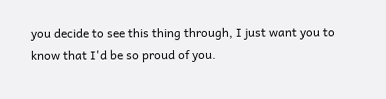you decide to see this thing through, I just want you to know that I'd be so proud of you.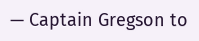— Captain Gregson to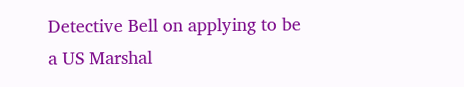Detective Bell on applying to be a US Marshal